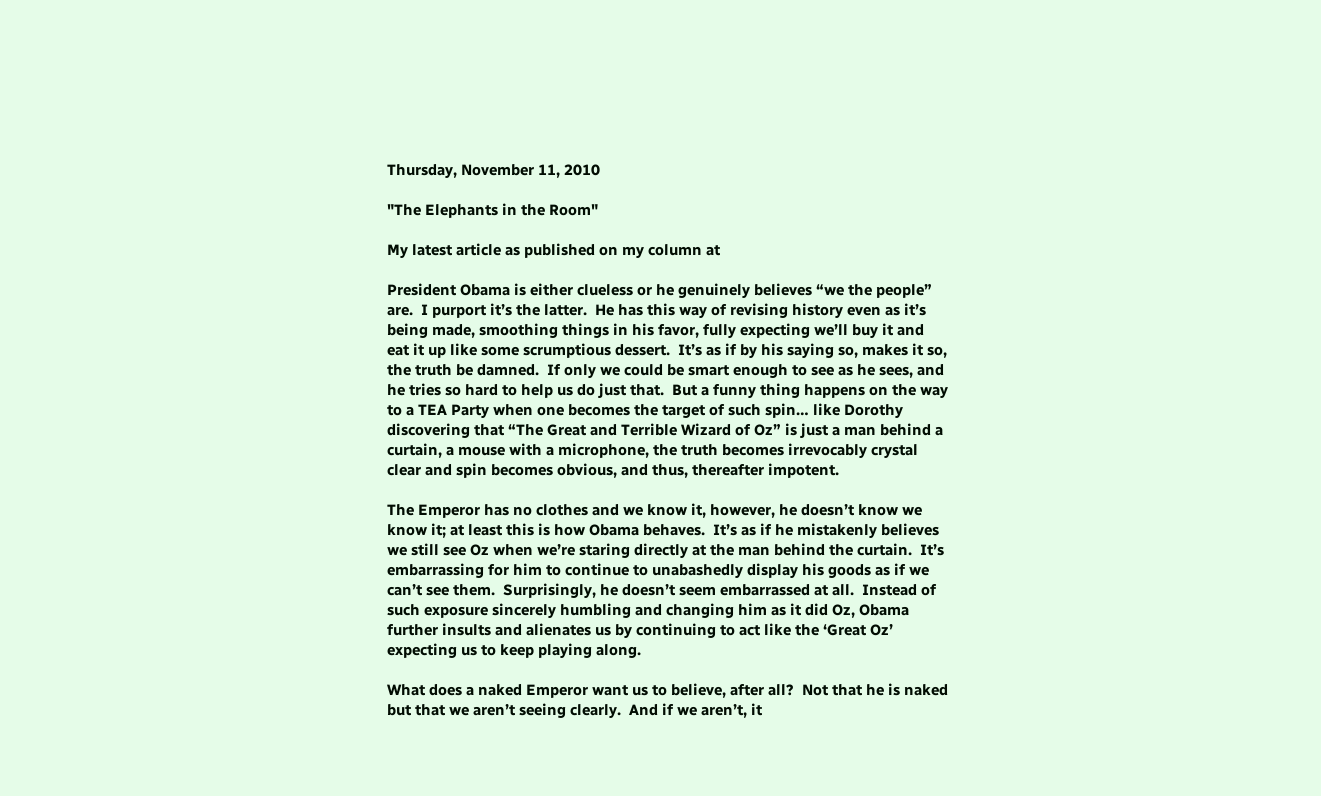Thursday, November 11, 2010

"The Elephants in the Room"

My latest article as published on my column at

President Obama is either clueless or he genuinely believes “we the people” are.  I purport it’s the latter.  He has this way of revising history even as it’s being made, smoothing things in his favor, fully expecting we’ll buy it and eat it up like some scrumptious dessert.  It’s as if by his saying so, makes it so, the truth be damned.  If only we could be smart enough to see as he sees, and he tries so hard to help us do just that.  But a funny thing happens on the way to a TEA Party when one becomes the target of such spin… like Dorothy discovering that “The Great and Terrible Wizard of Oz” is just a man behind a curtain, a mouse with a microphone, the truth becomes irrevocably crystal clear and spin becomes obvious, and thus, thereafter impotent.

The Emperor has no clothes and we know it, however, he doesn’t know we know it; at least this is how Obama behaves.  It’s as if he mistakenly believes we still see Oz when we’re staring directly at the man behind the curtain.  It’s embarrassing for him to continue to unabashedly display his goods as if we can’t see them.  Surprisingly, he doesn’t seem embarrassed at all.  Instead of such exposure sincerely humbling and changing him as it did Oz, Obama further insults and alienates us by continuing to act like the ‘Great Oz’ expecting us to keep playing along.

What does a naked Emperor want us to believe, after all?  Not that he is naked but that we aren’t seeing clearly.  And if we aren’t, it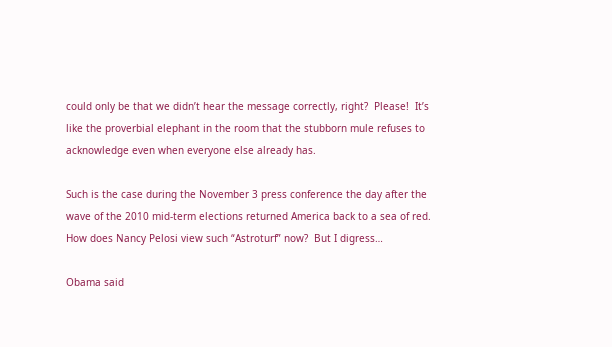could only be that we didn’t hear the message correctly, right?  Please!  It’s like the proverbial elephant in the room that the stubborn mule refuses to acknowledge even when everyone else already has.

Such is the case during the November 3 press conference the day after the wave of the 2010 mid-term elections returned America back to a sea of red.  How does Nancy Pelosi view such “Astroturf” now?  But I digress…

Obama said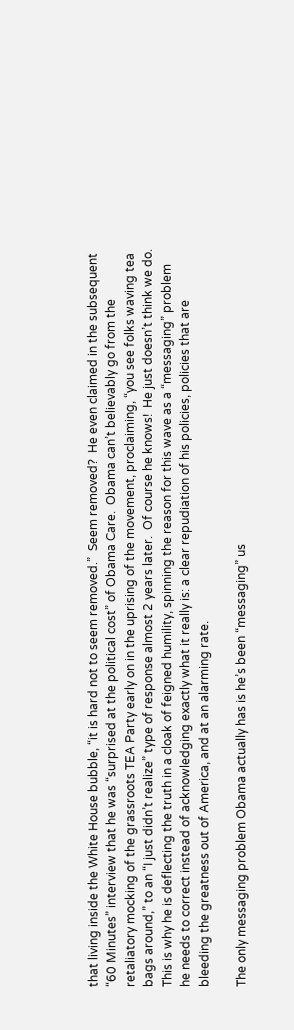that living inside the White House bubble, “it is hard not to seem removed.”  Seem removed?  He even claimed in the subsequent “60 Minutes” interview that he was “surprised at the political cost” of Obama Care.  Obama can’t believably go from the retaliatory mocking of the grassroots TEA Party early on in the uprising of the movement, proclaiming, “you see folks waving tea bags around,” to an “I just didn’t realize” type of response almost 2 years later.  Of course he knows!  He just doesn’t think we do.  This is why he is deflecting the truth in a cloak of feigned humility, spinning the reason for this wave as a “messaging” problem he needs to correct instead of acknowledging exactly what it really is: a clear repudiation of his policies, policies that are bleeding the greatness out of America, and at an alarming rate.

The only messaging problem Obama actually has is he’s been “messaging” us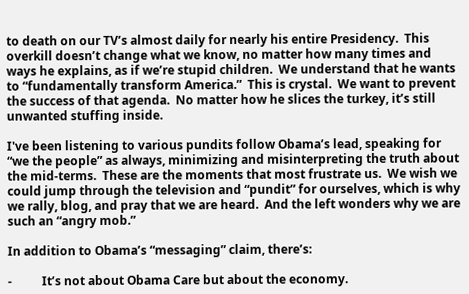to death on our TV’s almost daily for nearly his entire Presidency.  This overkill doesn’t change what we know, no matter how many times and ways he explains, as if we’re stupid children.  We understand that he wants to “fundamentally transform America.”  This is crystal.  We want to prevent the success of that agenda.  No matter how he slices the turkey, it’s still unwanted stuffing inside.

I've been listening to various pundits follow Obama’s lead, speaking for “we the people” as always, minimizing and misinterpreting the truth about the mid-terms.  These are the moments that most frustrate us.  We wish we could jump through the television and “pundit” for ourselves, which is why we rally, blog, and pray that we are heard.  And the left wonders why we are such an “angry mob.”

In addition to Obama’s “messaging” claim, there’s:

-          It’s not about Obama Care but about the economy.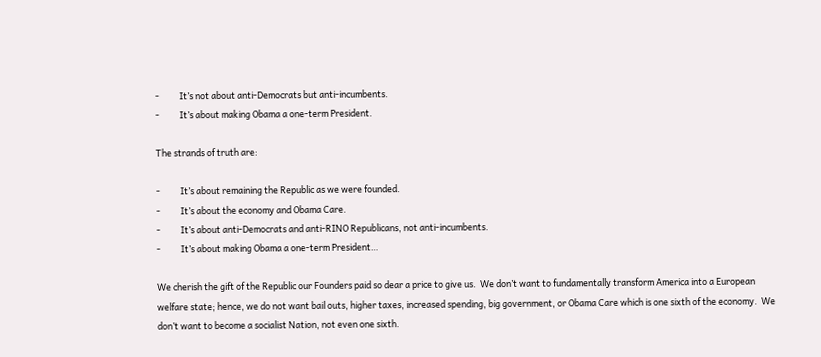-          It’s not about anti-Democrats but anti-incumbents.
-          It’s about making Obama a one-term President.

The strands of truth are:

-          It’s about remaining the Republic as we were founded.
-          It’s about the economy and Obama Care.
-          It’s about anti-Democrats and anti-RINO Republicans, not anti-incumbents.
-          It’s about making Obama a one-term President…

We cherish the gift of the Republic our Founders paid so dear a price to give us.  We don’t want to fundamentally transform America into a European welfare state; hence, we do not want bail outs, higher taxes, increased spending, big government, or Obama Care which is one sixth of the economy.  We don’t want to become a socialist Nation, not even one sixth.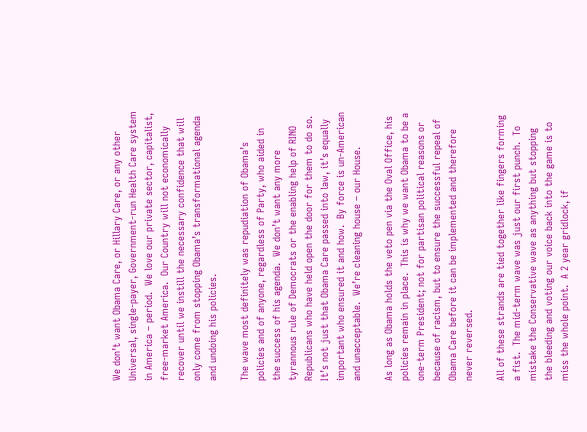We don’t want Obama Care, or Hillary Care, or any other Universal, single-payer, Government-run Health Care system in America – period.  We love our private sector, capitalist, free-market America.  Our Country will not economically recover until we instill the necessary confidence that will only come from stopping Obama’s transformational agenda and undoing his policies.

The wave most definitely was repudiation of Obama’s policies and of anyone, regardless of Party, who aided in the success of his agenda.  We don’t want any more tyrannous rule of Democrats or the enabling help of RINO Republicans who have held open the door for them to do so.  It’s not just that Obama Care passed into law, it’s equally important who ensured it and how.  By force is un-American and unacceptable.  We’re cleaning house – our House.

As long as Obama holds the veto pen via the Oval Office, his policies remain in place.  This is why we want Obama to be a one-term President; not for partisan political reasons or because of racism, but to ensure the successful repeal of Obama Care before it can be implemented and therefore never reversed.

All of these strands are tied together like fingers forming a fist.  The mid-term wave was just our first punch.  To mistake the Conservative wave as anything but stopping the bleeding and voting our voice back into the game is to miss the whole point.  A 2 year gridlock, if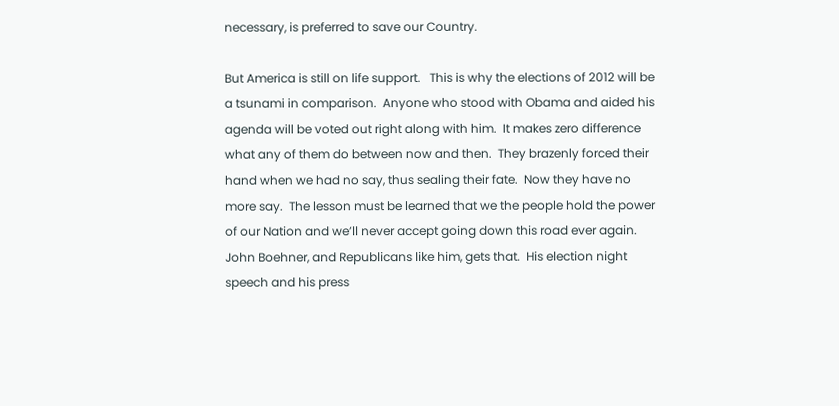necessary, is preferred to save our Country.

But America is still on life support.   This is why the elections of 2012 will be a tsunami in comparison.  Anyone who stood with Obama and aided his agenda will be voted out right along with him.  It makes zero difference what any of them do between now and then.  They brazenly forced their hand when we had no say, thus sealing their fate.  Now they have no more say.  The lesson must be learned that we the people hold the power of our Nation and we’ll never accept going down this road ever again.  John Boehner, and Republicans like him, gets that.  His election night speech and his press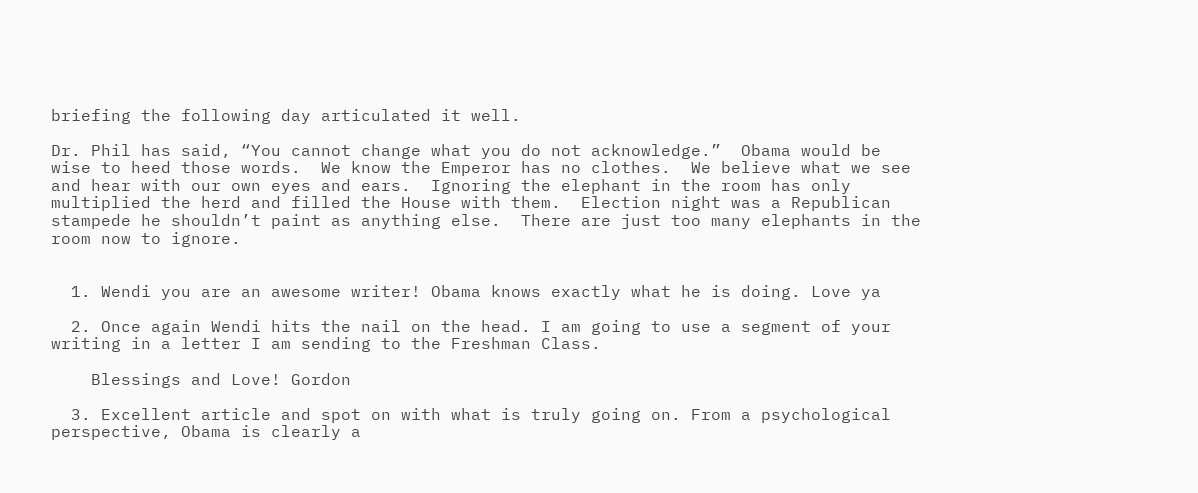briefing the following day articulated it well.

Dr. Phil has said, “You cannot change what you do not acknowledge.”  Obama would be wise to heed those words.  We know the Emperor has no clothes.  We believe what we see and hear with our own eyes and ears.  Ignoring the elephant in the room has only multiplied the herd and filled the House with them.  Election night was a Republican stampede he shouldn’t paint as anything else.  There are just too many elephants in the room now to ignore.


  1. Wendi you are an awesome writer! Obama knows exactly what he is doing. Love ya

  2. Once again Wendi hits the nail on the head. I am going to use a segment of your writing in a letter I am sending to the Freshman Class.

    Blessings and Love! Gordon

  3. Excellent article and spot on with what is truly going on. From a psychological perspective, Obama is clearly a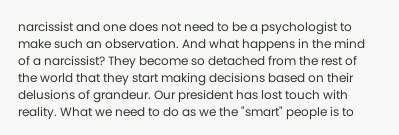narcissist and one does not need to be a psychologist to make such an observation. And what happens in the mind of a narcissist? They become so detached from the rest of the world that they start making decisions based on their delusions of grandeur. Our president has lost touch with reality. What we need to do as we the "smart" people is to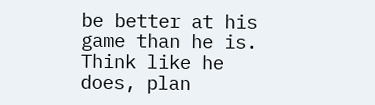be better at his game than he is. Think like he does, plan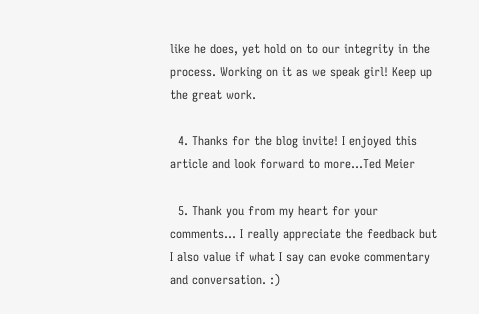like he does, yet hold on to our integrity in the process. Working on it as we speak girl! Keep up the great work.

  4. Thanks for the blog invite! I enjoyed this article and look forward to more...Ted Meier

  5. Thank you from my heart for your comments... I really appreciate the feedback but I also value if what I say can evoke commentary and conversation. :)